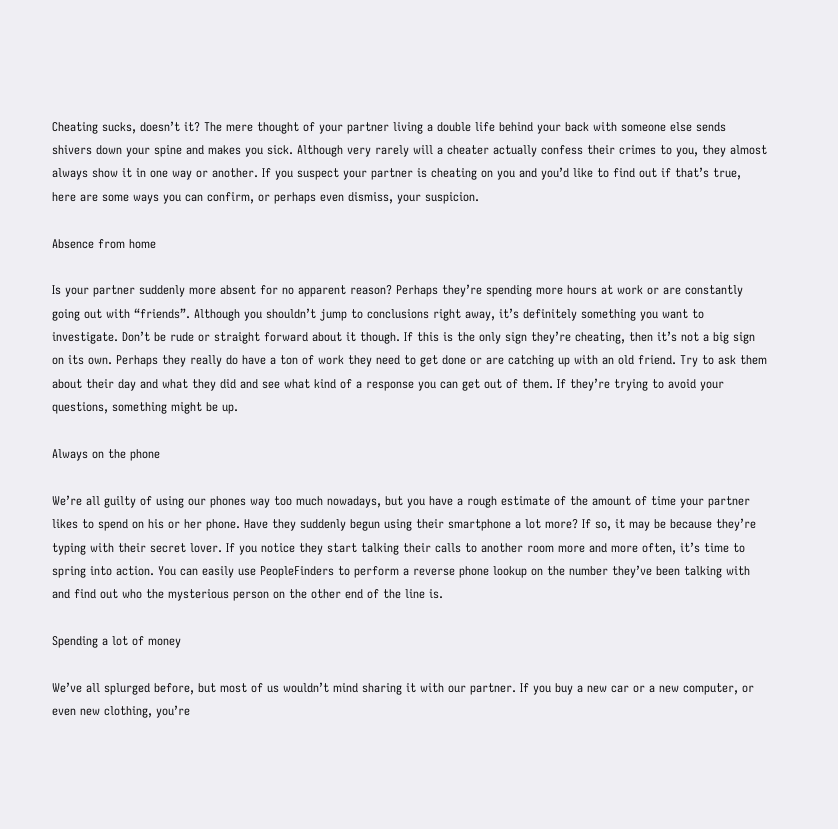Cheating sucks, doesn’t it? The mere thought of your partner living a double life behind your back with someone else sends shivers down your spine and makes you sick. Although very rarely will a cheater actually confess their crimes to you, they almost always show it in one way or another. If you suspect your partner is cheating on you and you’d like to find out if that’s true, here are some ways you can confirm, or perhaps even dismiss, your suspicion.

Absence from home

Is your partner suddenly more absent for no apparent reason? Perhaps they’re spending more hours at work or are constantly going out with “friends”. Although you shouldn’t jump to conclusions right away, it’s definitely something you want to investigate. Don’t be rude or straight forward about it though. If this is the only sign they’re cheating, then it’s not a big sign on its own. Perhaps they really do have a ton of work they need to get done or are catching up with an old friend. Try to ask them about their day and what they did and see what kind of a response you can get out of them. If they’re trying to avoid your questions, something might be up.

Always on the phone

We’re all guilty of using our phones way too much nowadays, but you have a rough estimate of the amount of time your partner likes to spend on his or her phone. Have they suddenly begun using their smartphone a lot more? If so, it may be because they’re typing with their secret lover. If you notice they start talking their calls to another room more and more often, it’s time to spring into action. You can easily use PeopleFinders to perform a reverse phone lookup on the number they’ve been talking with and find out who the mysterious person on the other end of the line is.

Spending a lot of money

We’ve all splurged before, but most of us wouldn’t mind sharing it with our partner. If you buy a new car or a new computer, or even new clothing, you’re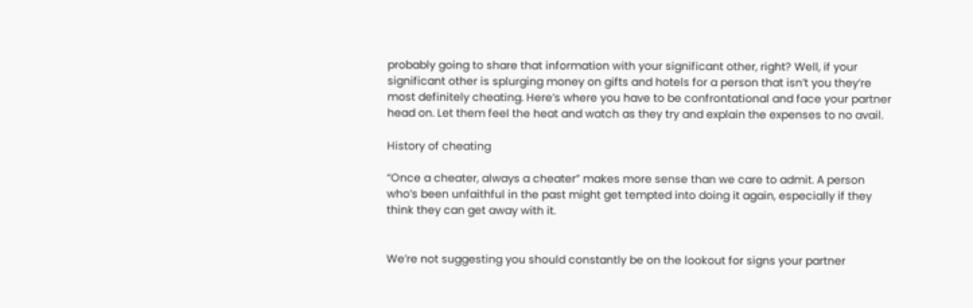probably going to share that information with your significant other, right? Well, if your significant other is splurging money on gifts and hotels for a person that isn’t you they’re most definitely cheating. Here’s where you have to be confrontational and face your partner head on. Let them feel the heat and watch as they try and explain the expenses to no avail.

History of cheating

“Once a cheater, always a cheater” makes more sense than we care to admit. A person who’s been unfaithful in the past might get tempted into doing it again, especially if they think they can get away with it.


We’re not suggesting you should constantly be on the lookout for signs your partner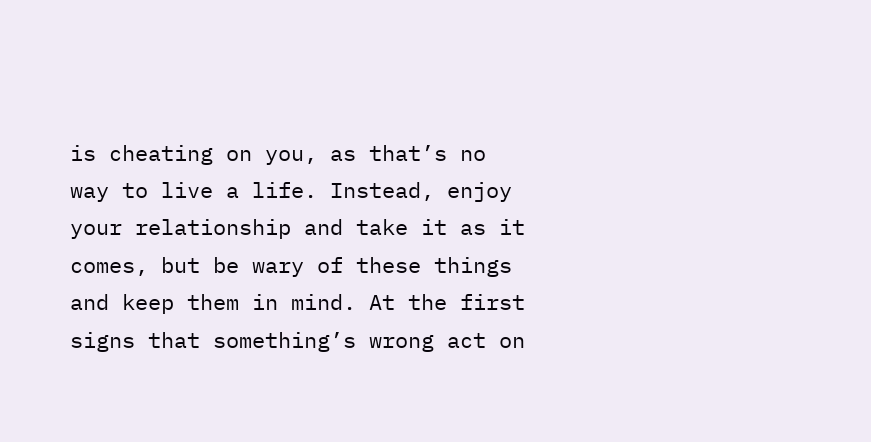is cheating on you, as that’s no way to live a life. Instead, enjoy your relationship and take it as it comes, but be wary of these things and keep them in mind. At the first signs that something’s wrong act on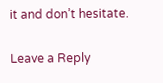it and don’t hesitate.

Leave a Reply